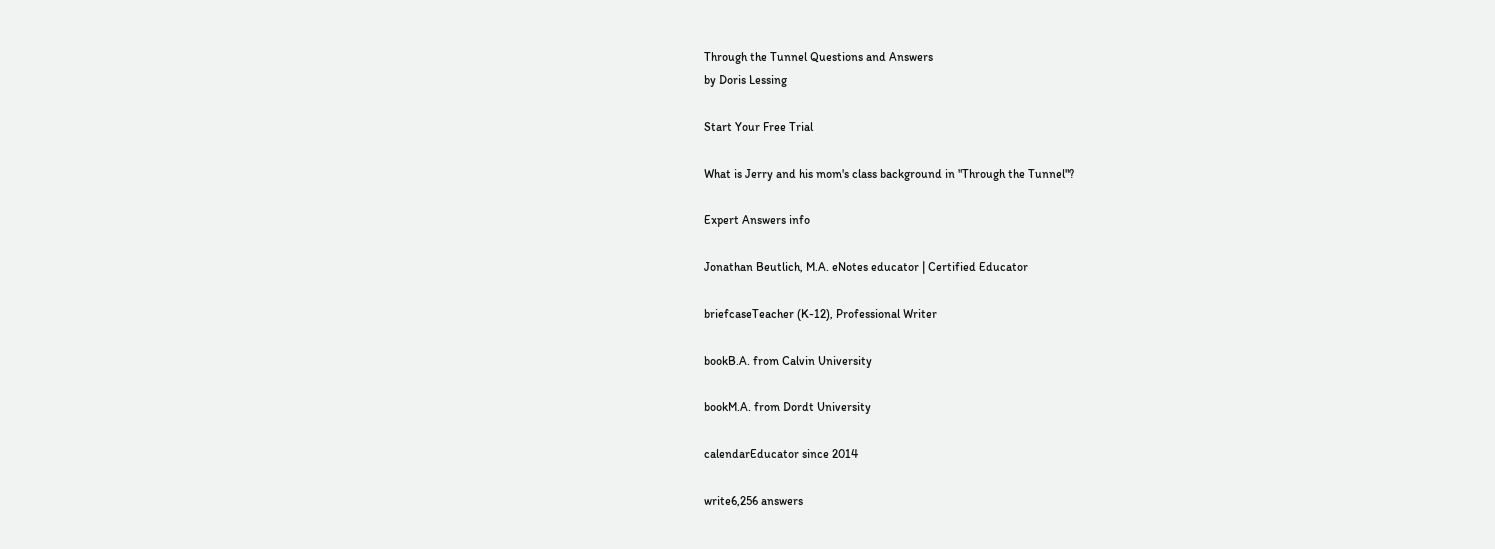Through the Tunnel Questions and Answers
by Doris Lessing

Start Your Free Trial

What is Jerry and his mom's class background in "Through the Tunnel"?

Expert Answers info

Jonathan Beutlich, M.A. eNotes educator | Certified Educator

briefcaseTeacher (K-12), Professional Writer

bookB.A. from Calvin University

bookM.A. from Dordt University

calendarEducator since 2014

write6,256 answers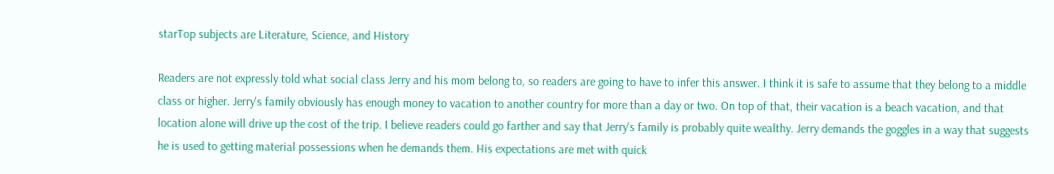starTop subjects are Literature, Science, and History

Readers are not expressly told what social class Jerry and his mom belong to, so readers are going to have to infer this answer. I think it is safe to assume that they belong to a middle class or higher. Jerry's family obviously has enough money to vacation to another country for more than a day or two. On top of that, their vacation is a beach vacation, and that location alone will drive up the cost of the trip. I believe readers could go farther and say that Jerry's family is probably quite wealthy. Jerry demands the goggles in a way that suggests he is used to getting material possessions when he demands them. His expectations are met with quick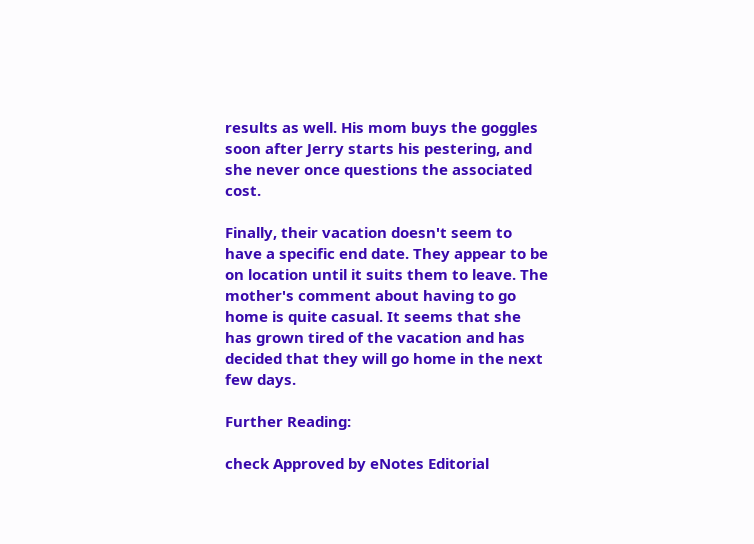results as well. His mom buys the goggles soon after Jerry starts his pestering, and she never once questions the associated cost.

Finally, their vacation doesn't seem to have a specific end date. They appear to be on location until it suits them to leave. The mother's comment about having to go home is quite casual. It seems that she has grown tired of the vacation and has decided that they will go home in the next few days.

Further Reading:

check Approved by eNotes Editorial